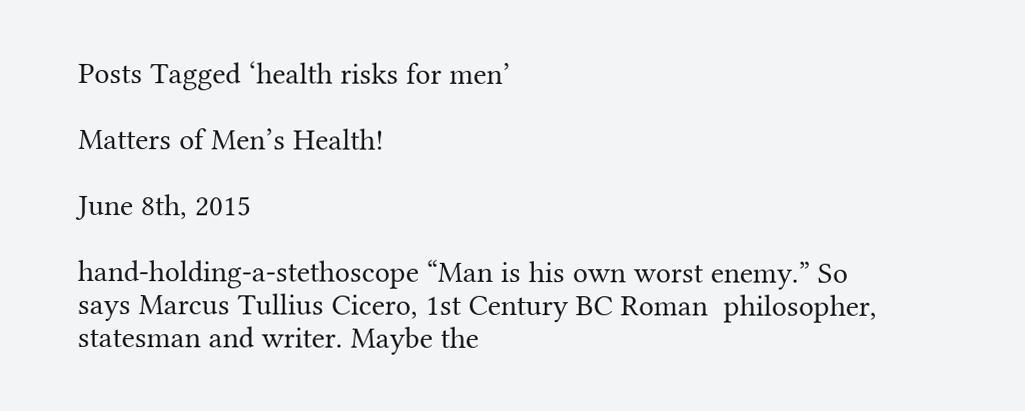Posts Tagged ‘health risks for men’

Matters of Men’s Health!

June 8th, 2015

hand-holding-a-stethoscope “Man is his own worst enemy.” So says Marcus Tullius Cicero, 1st Century BC Roman  philosopher, statesman and writer. Maybe the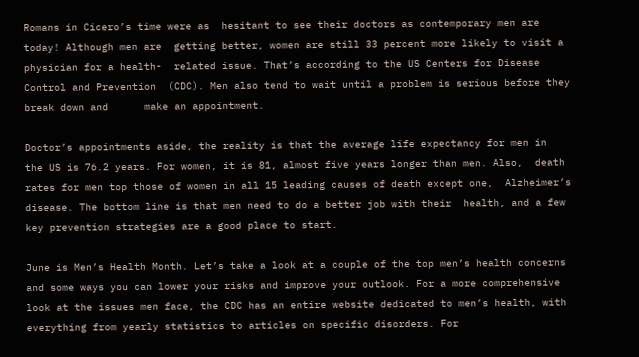Romans in Cicero’s time were as  hesitant to see their doctors as contemporary men are today! Although men are  getting better, women are still 33 percent more likely to visit a physician for a health-  related issue. That’s according to the US Centers for Disease Control and Prevention  (CDC). Men also tend to wait until a problem is serious before they break down and      make an appointment.

Doctor’s appointments aside, the reality is that the average life expectancy for men in  the US is 76.2 years. For women, it is 81, almost five years longer than men. Also,  death rates for men top those of women in all 15 leading causes of death except one,  Alzheimer’s disease. The bottom line is that men need to do a better job with their  health, and a few key prevention strategies are a good place to start.

June is Men’s Health Month. Let’s take a look at a couple of the top men’s health concerns and some ways you can lower your risks and improve your outlook. For a more comprehensive look at the issues men face, the CDC has an entire website dedicated to men’s health, with everything from yearly statistics to articles on specific disorders. For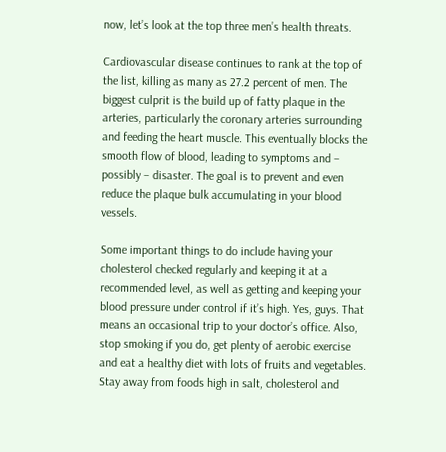now, let’s look at the top three men’s health threats.

Cardiovascular disease continues to rank at the top of the list, killing as many as 27.2 percent of men. The biggest culprit is the build up of fatty plaque in the arteries, particularly the coronary arteries surrounding and feeding the heart muscle. This eventually blocks the smooth flow of blood, leading to symptoms and – possibly – disaster. The goal is to prevent and even reduce the plaque bulk accumulating in your blood vessels.

Some important things to do include having your cholesterol checked regularly and keeping it at a recommended level, as well as getting and keeping your blood pressure under control if it’s high. Yes, guys. That means an occasional trip to your doctor’s office. Also, stop smoking if you do, get plenty of aerobic exercise and eat a healthy diet with lots of fruits and vegetables. Stay away from foods high in salt, cholesterol and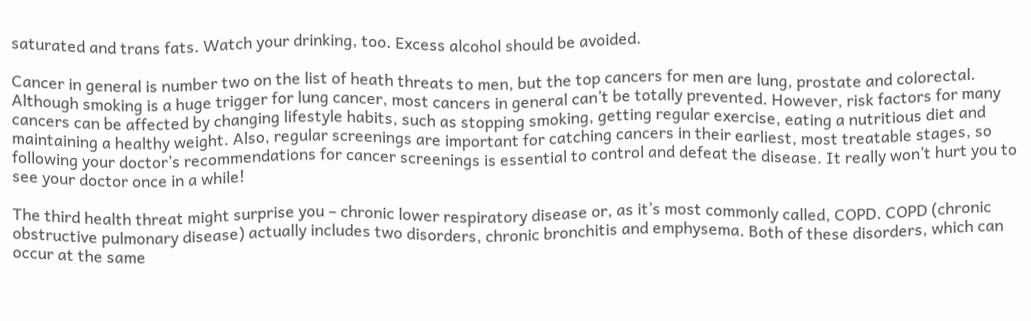saturated and trans fats. Watch your drinking, too. Excess alcohol should be avoided.

Cancer in general is number two on the list of heath threats to men, but the top cancers for men are lung, prostate and colorectal. Although smoking is a huge trigger for lung cancer, most cancers in general can’t be totally prevented. However, risk factors for many cancers can be affected by changing lifestyle habits, such as stopping smoking, getting regular exercise, eating a nutritious diet and maintaining a healthy weight. Also, regular screenings are important for catching cancers in their earliest, most treatable stages, so following your doctor’s recommendations for cancer screenings is essential to control and defeat the disease. It really won’t hurt you to see your doctor once in a while!

The third health threat might surprise you – chronic lower respiratory disease or, as it’s most commonly called, COPD. COPD (chronic obstructive pulmonary disease) actually includes two disorders, chronic bronchitis and emphysema. Both of these disorders, which can occur at the same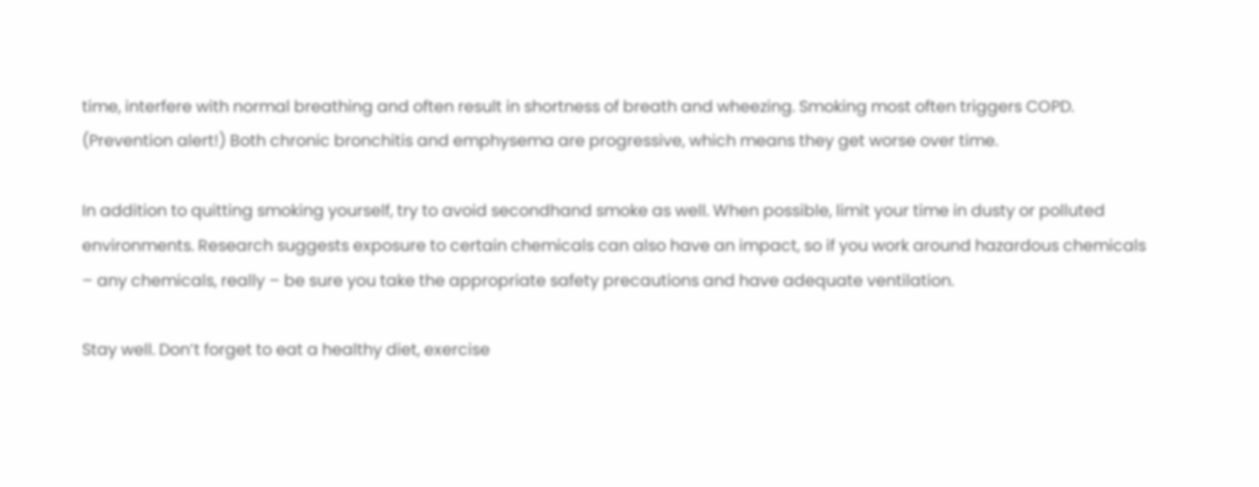time, interfere with normal breathing and often result in shortness of breath and wheezing. Smoking most often triggers COPD. (Prevention alert!) Both chronic bronchitis and emphysema are progressive, which means they get worse over time.

In addition to quitting smoking yourself, try to avoid secondhand smoke as well. When possible, limit your time in dusty or polluted environments. Research suggests exposure to certain chemicals can also have an impact, so if you work around hazardous chemicals – any chemicals, really – be sure you take the appropriate safety precautions and have adequate ventilation.

Stay well. Don’t forget to eat a healthy diet, exercise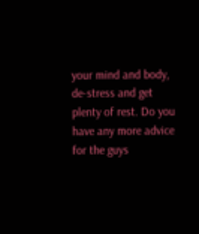your mind and body, de-stress and get plenty of rest. Do you have any more advice for the guys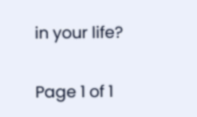in your life?

Page 1 of 1